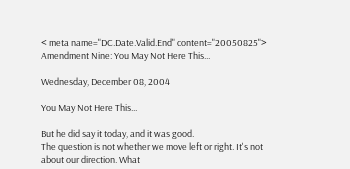< meta name="DC.Date.Valid.End" content="20050825"> Amendment Nine: You May Not Here This...

Wednesday, December 08, 2004

You May Not Here This...

But he did say it today, and it was good.
The question is not whether we move left or right. It's not about our direction. What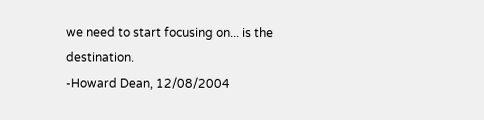we need to start focusing on... is the destination.
-Howard Dean, 12/08/2004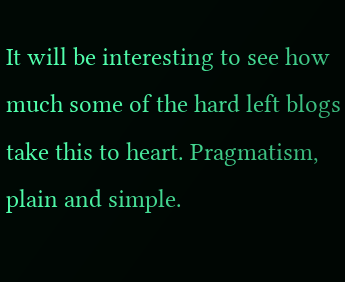It will be interesting to see how much some of the hard left blogs take this to heart. Pragmatism, plain and simple.